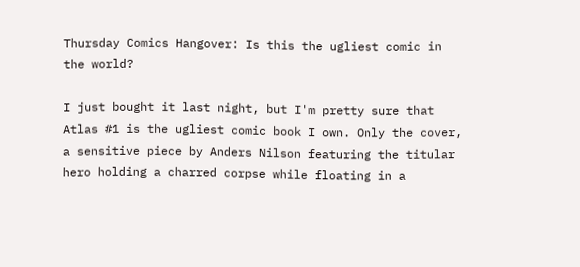Thursday Comics Hangover: Is this the ugliest comic in the world?

I just bought it last night, but I'm pretty sure that Atlas #1 is the ugliest comic book I own. Only the cover, a sensitive piece by Anders Nilson featuring the titular hero holding a charred corpse while floating in a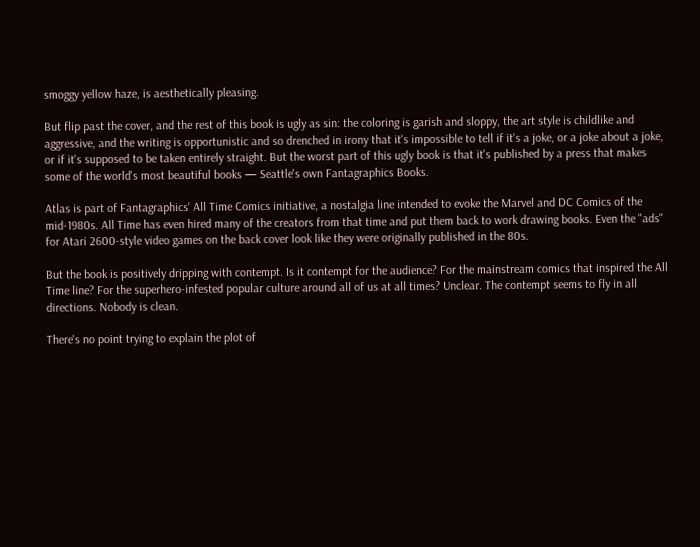smoggy yellow haze, is aesthetically pleasing.

But flip past the cover, and the rest of this book is ugly as sin: the coloring is garish and sloppy, the art style is childlike and aggressive, and the writing is opportunistic and so drenched in irony that it's impossible to tell if it's a joke, or a joke about a joke, or if it's supposed to be taken entirely straight. But the worst part of this ugly book is that it's published by a press that makes some of the world's most beautiful books — Seattle's own Fantagraphics Books.

Atlas is part of Fantagraphics' All Time Comics initiative, a nostalgia line intended to evoke the Marvel and DC Comics of the mid-1980s. All Time has even hired many of the creators from that time and put them back to work drawing books. Even the "ads" for Atari 2600-style video games on the back cover look like they were originally published in the 80s.

But the book is positively dripping with contempt. Is it contempt for the audience? For the mainstream comics that inspired the All Time line? For the superhero-infested popular culture around all of us at all times? Unclear. The contempt seems to fly in all directions. Nobody is clean.

There's no point trying to explain the plot of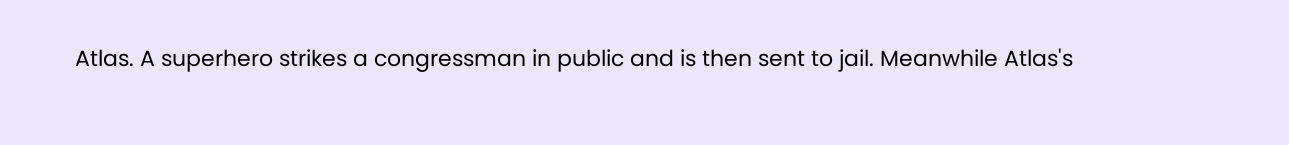Atlas. A superhero strikes a congressman in public and is then sent to jail. Meanwhile Atlas's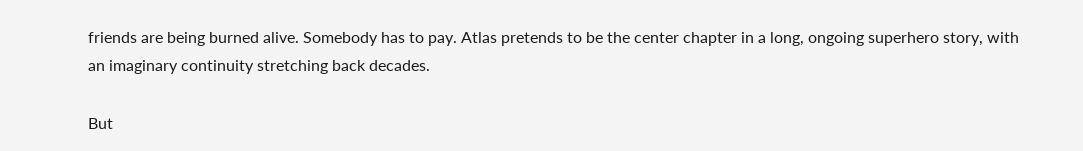friends are being burned alive. Somebody has to pay. Atlas pretends to be the center chapter in a long, ongoing superhero story, with an imaginary continuity stretching back decades.

But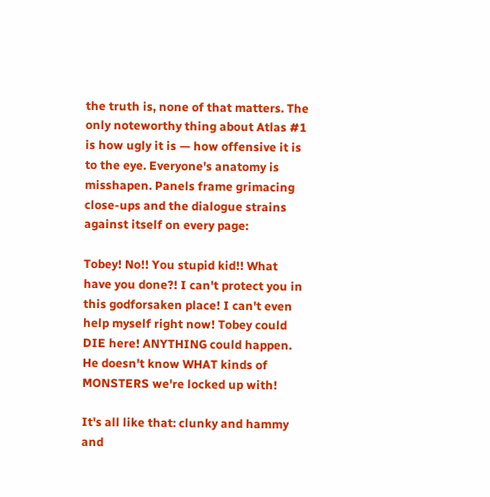the truth is, none of that matters. The only noteworthy thing about Atlas #1 is how ugly it is — how offensive it is to the eye. Everyone's anatomy is misshapen. Panels frame grimacing close-ups and the dialogue strains against itself on every page:

Tobey! No!! You stupid kid!! What have you done?! I can't protect you in this godforsaken place! I can't even help myself right now! Tobey could DIE here! ANYTHING could happen. He doesn't know WHAT kinds of MONSTERS we're locked up with!

It's all like that: clunky and hammy and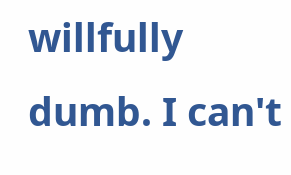willfully dumb. I can't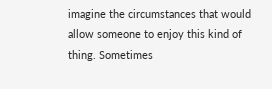imagine the circumstances that would allow someone to enjoy this kind of thing. Sometimes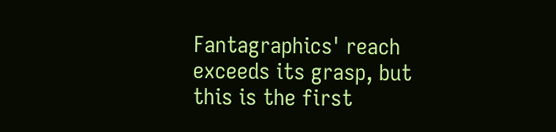Fantagraphics' reach exceeds its grasp, but this is the first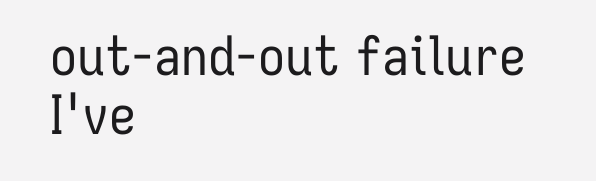out-and-out failure I've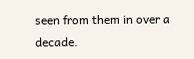seen from them in over a decade.